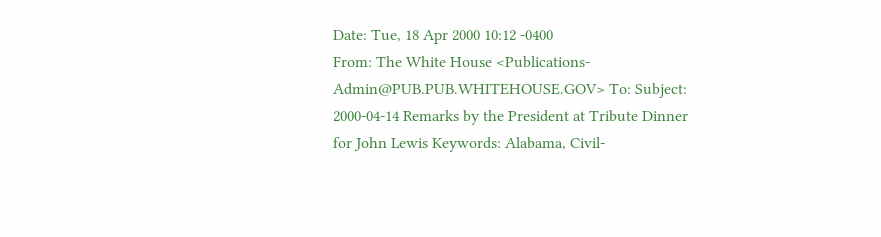Date: Tue, 18 Apr 2000 10:12 -0400
From: The White House <Publications-Admin@PUB.PUB.WHITEHOUSE.GOV> To: Subject: 2000-04-14 Remarks by the President at Tribute Dinner for John Lewis Keywords: Alabama, Civil-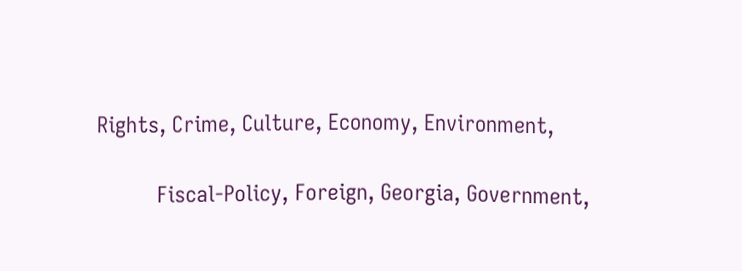Rights, Crime, Culture, Economy, Environment,

          Fiscal-Policy, Foreign, Georgia, Government,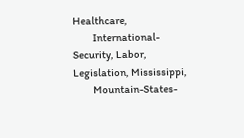Healthcare,
          International-Security, Labor, Legislation, Mississippi,
          Mountain-States-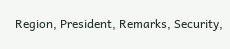Region, President, Remarks, Security,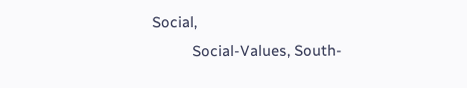Social,
          Social-Values, South-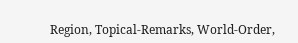Region, Topical-Remarks, World-Order,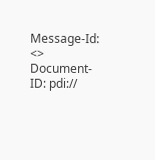Message-Id: <> Document-ID: pdi://